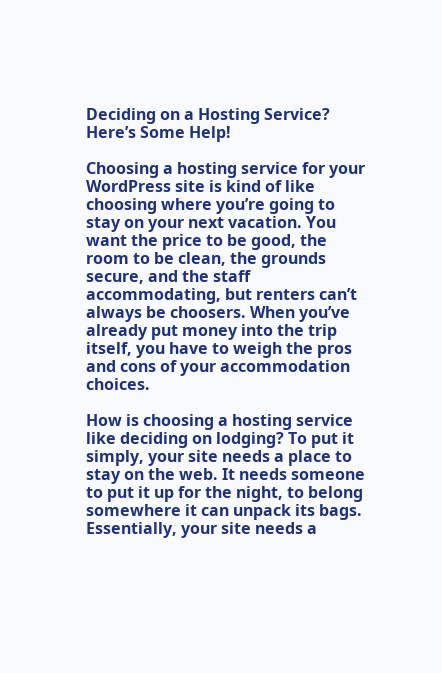Deciding on a Hosting Service? Here’s Some Help!

Choosing a hosting service for your WordPress site is kind of like choosing where you’re going to stay on your next vacation. You want the price to be good, the room to be clean, the grounds secure, and the staff accommodating, but renters can’t always be choosers. When you’ve already put money into the trip itself, you have to weigh the pros and cons of your accommodation choices.

How is choosing a hosting service like deciding on lodging? To put it simply, your site needs a place to stay on the web. It needs someone to put it up for the night, to belong somewhere it can unpack its bags. Essentially, your site needs a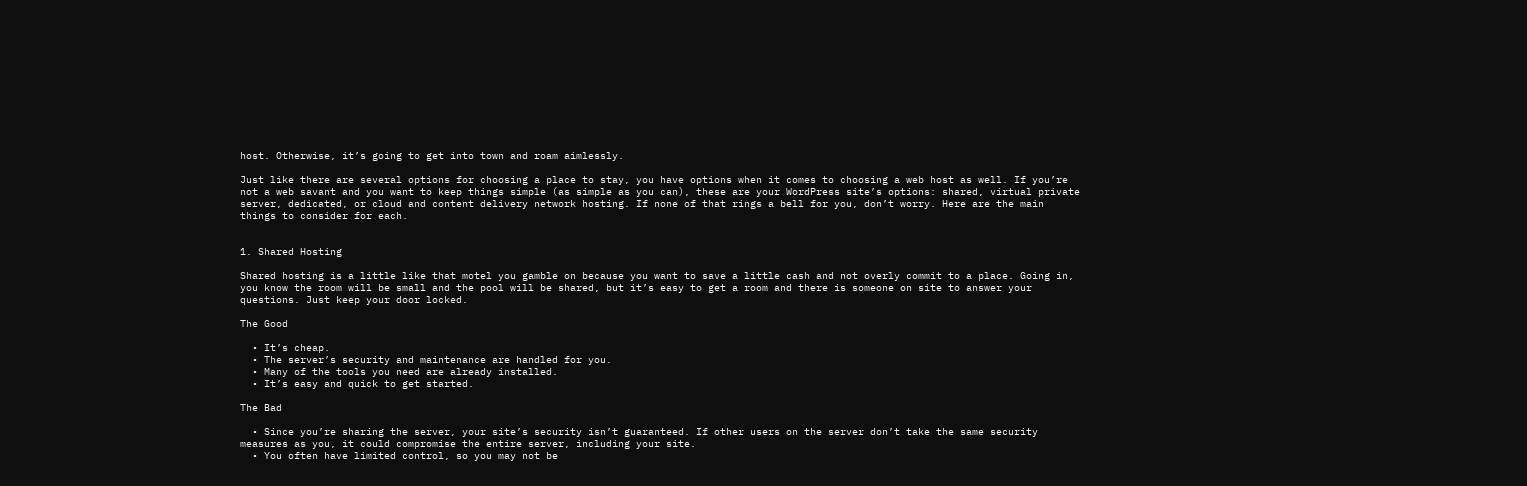host. Otherwise, it’s going to get into town and roam aimlessly.

Just like there are several options for choosing a place to stay, you have options when it comes to choosing a web host as well. If you’re not a web savant and you want to keep things simple (as simple as you can), these are your WordPress site’s options: shared, virtual private server, dedicated, or cloud and content delivery network hosting. If none of that rings a bell for you, don’t worry. Here are the main things to consider for each.


1. Shared Hosting

Shared hosting is a little like that motel you gamble on because you want to save a little cash and not overly commit to a place. Going in, you know the room will be small and the pool will be shared, but it’s easy to get a room and there is someone on site to answer your questions. Just keep your door locked.

The Good

  • It’s cheap.
  • The server’s security and maintenance are handled for you.
  • Many of the tools you need are already installed.
  • It’s easy and quick to get started.

The Bad

  • Since you’re sharing the server, your site’s security isn’t guaranteed. If other users on the server don’t take the same security measures as you, it could compromise the entire server, including your site.
  • You often have limited control, so you may not be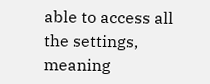able to access all the settings, meaning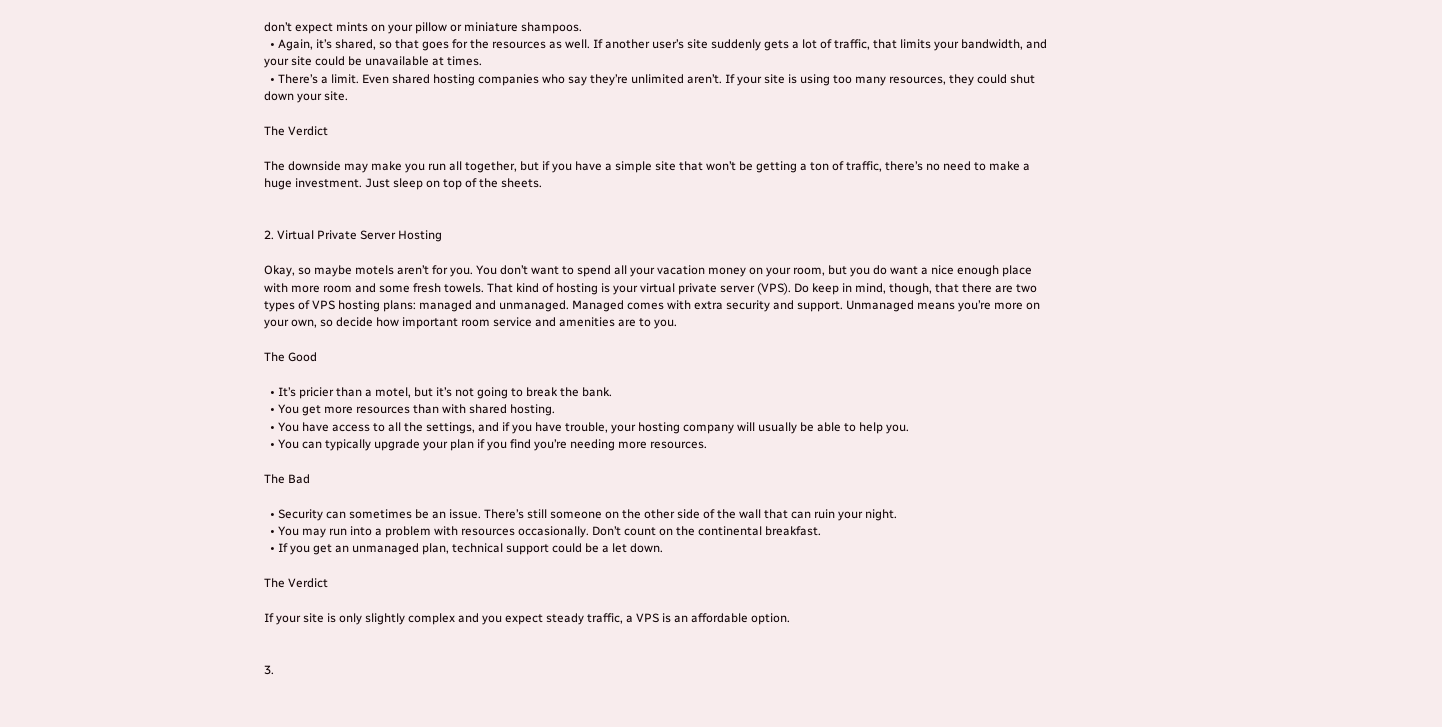don’t expect mints on your pillow or miniature shampoos.
  • Again, it’s shared, so that goes for the resources as well. If another user’s site suddenly gets a lot of traffic, that limits your bandwidth, and your site could be unavailable at times.
  • There’s a limit. Even shared hosting companies who say they’re unlimited aren’t. If your site is using too many resources, they could shut down your site.

The Verdict

The downside may make you run all together, but if you have a simple site that won’t be getting a ton of traffic, there’s no need to make a huge investment. Just sleep on top of the sheets.


2. Virtual Private Server Hosting

Okay, so maybe motels aren’t for you. You don’t want to spend all your vacation money on your room, but you do want a nice enough place with more room and some fresh towels. That kind of hosting is your virtual private server (VPS). Do keep in mind, though, that there are two types of VPS hosting plans: managed and unmanaged. Managed comes with extra security and support. Unmanaged means you’re more on your own, so decide how important room service and amenities are to you.

The Good

  • It’s pricier than a motel, but it’s not going to break the bank.
  • You get more resources than with shared hosting.
  • You have access to all the settings, and if you have trouble, your hosting company will usually be able to help you.
  • You can typically upgrade your plan if you find you’re needing more resources.

The Bad

  • Security can sometimes be an issue. There’s still someone on the other side of the wall that can ruin your night.
  • You may run into a problem with resources occasionally. Don’t count on the continental breakfast.
  • If you get an unmanaged plan, technical support could be a let down.

The Verdict

If your site is only slightly complex and you expect steady traffic, a VPS is an affordable option.


3.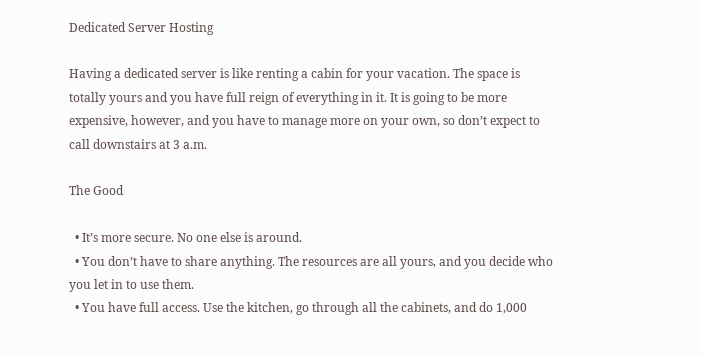Dedicated Server Hosting

Having a dedicated server is like renting a cabin for your vacation. The space is totally yours and you have full reign of everything in it. It is going to be more expensive, however, and you have to manage more on your own, so don’t expect to call downstairs at 3 a.m.

The Good

  • It’s more secure. No one else is around.
  • You don’t have to share anything. The resources are all yours, and you decide who you let in to use them.
  • You have full access. Use the kitchen, go through all the cabinets, and do 1,000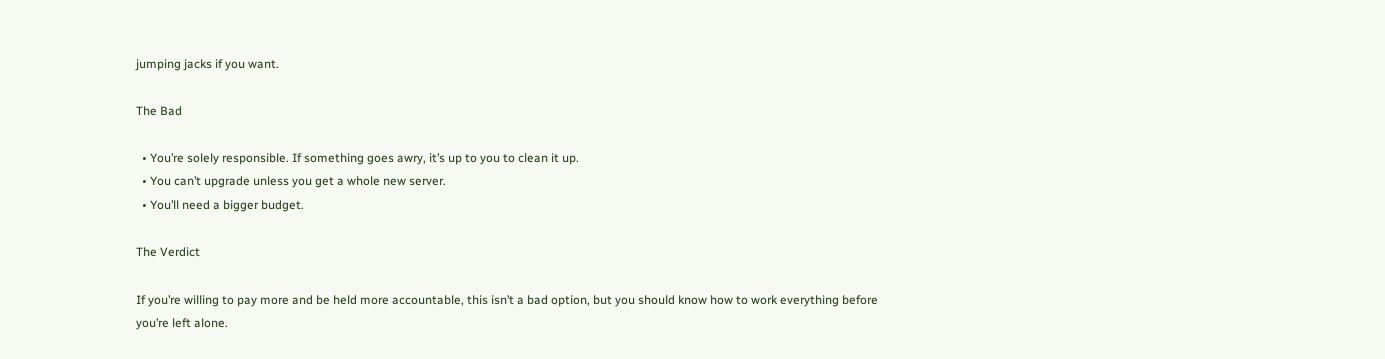jumping jacks if you want.

The Bad

  • You’re solely responsible. If something goes awry, it’s up to you to clean it up.
  • You can’t upgrade unless you get a whole new server.
  • You’ll need a bigger budget.

The Verdict

If you’re willing to pay more and be held more accountable, this isn’t a bad option, but you should know how to work everything before you’re left alone.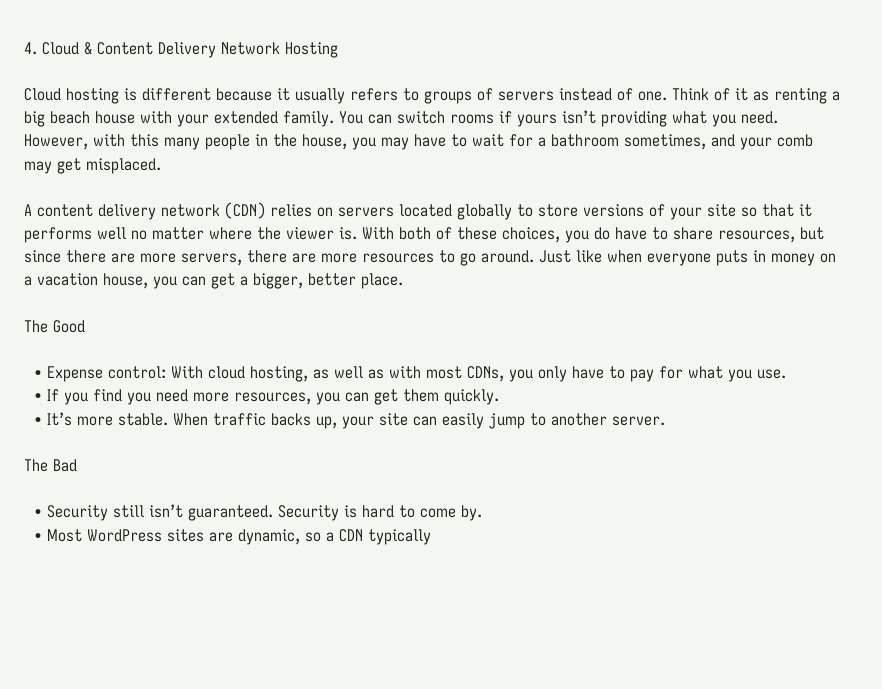4. Cloud & Content Delivery Network Hosting

Cloud hosting is different because it usually refers to groups of servers instead of one. Think of it as renting a big beach house with your extended family. You can switch rooms if yours isn’t providing what you need. However, with this many people in the house, you may have to wait for a bathroom sometimes, and your comb may get misplaced.

A content delivery network (CDN) relies on servers located globally to store versions of your site so that it performs well no matter where the viewer is. With both of these choices, you do have to share resources, but since there are more servers, there are more resources to go around. Just like when everyone puts in money on a vacation house, you can get a bigger, better place.

The Good

  • Expense control: With cloud hosting, as well as with most CDNs, you only have to pay for what you use.
  • If you find you need more resources, you can get them quickly.
  • It’s more stable. When traffic backs up, your site can easily jump to another server.

The Bad

  • Security still isn’t guaranteed. Security is hard to come by.
  • Most WordPress sites are dynamic, so a CDN typically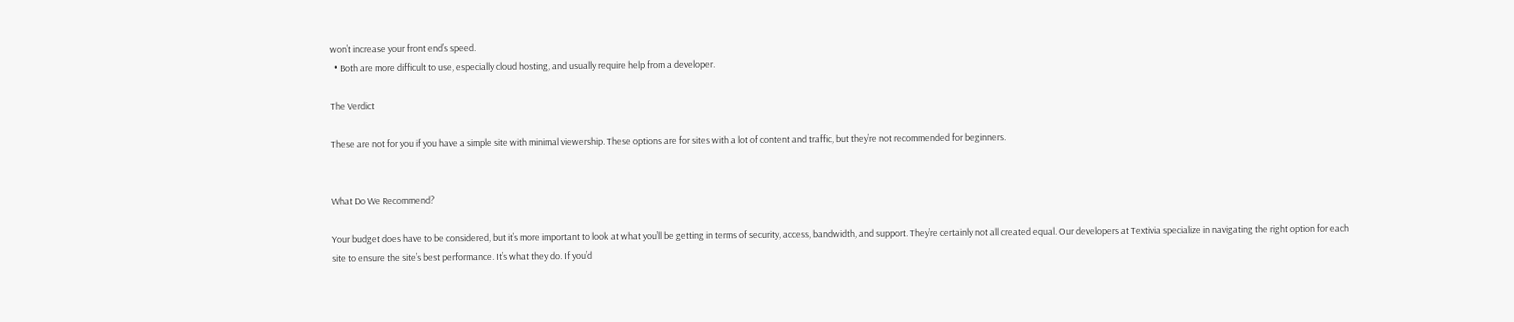won’t increase your front end’s speed.
  • Both are more difficult to use, especially cloud hosting, and usually require help from a developer.

The Verdict

These are not for you if you have a simple site with minimal viewership. These options are for sites with a lot of content and traffic, but they’re not recommended for beginners.


What Do We Recommend?

Your budget does have to be considered, but it’s more important to look at what you’ll be getting in terms of security, access, bandwidth, and support. They’re certainly not all created equal. Our developers at Textivia specialize in navigating the right option for each site to ensure the site’s best performance. It’s what they do. If you’d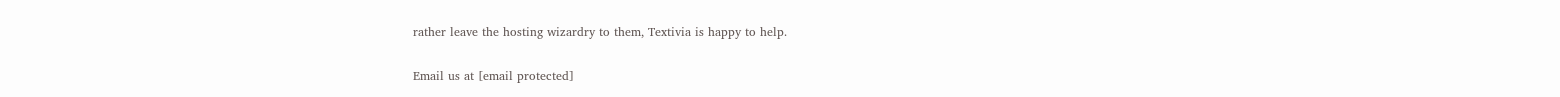rather leave the hosting wizardry to them, Textivia is happy to help.

Email us at [email protected]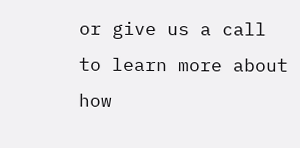or give us a call to learn more about how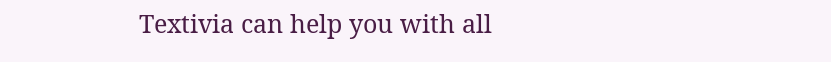Textivia can help you with all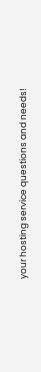your hosting service questions and needs!